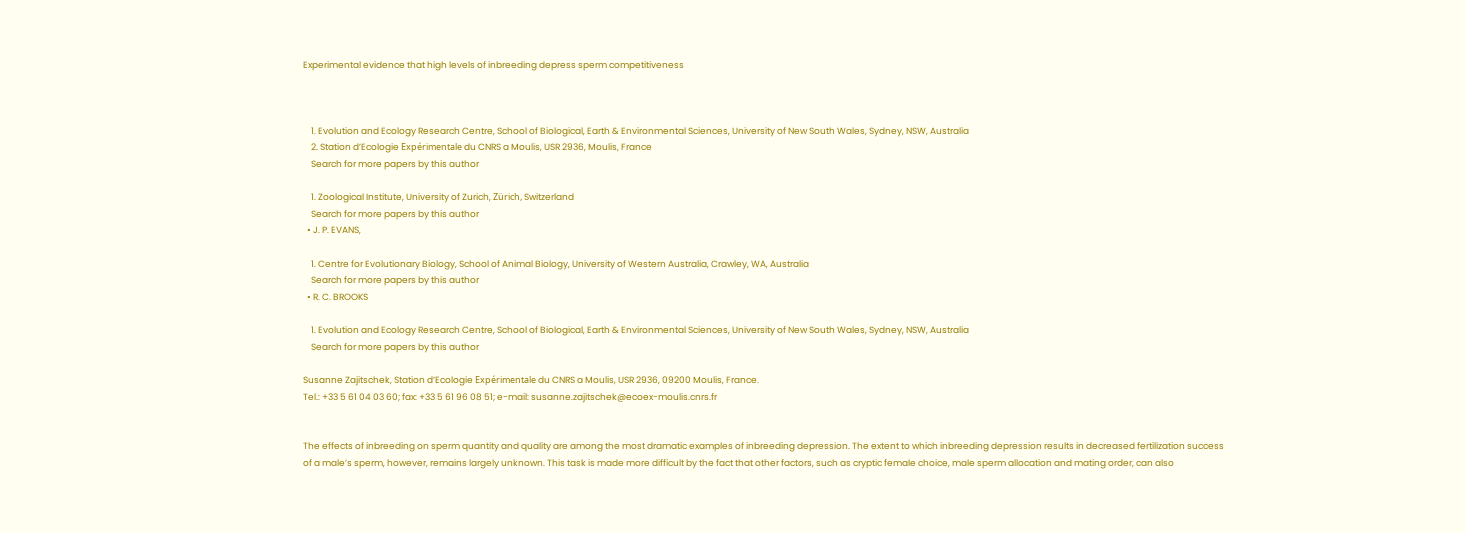Experimental evidence that high levels of inbreeding depress sperm competitiveness



    1. Evolution and Ecology Research Centre, School of Biological, Earth & Environmental Sciences, University of New South Wales, Sydney, NSW, Australia
    2. Station d’Ecologie Expérimentale du CNRS a Moulis, USR 2936, Moulis, France
    Search for more papers by this author

    1. Zoological Institute, University of Zurich, Zürich, Switzerland
    Search for more papers by this author
  • J. P. EVANS,

    1. Centre for Evolutionary Biology, School of Animal Biology, University of Western Australia, Crawley, WA, Australia
    Search for more papers by this author
  • R. C. BROOKS

    1. Evolution and Ecology Research Centre, School of Biological, Earth & Environmental Sciences, University of New South Wales, Sydney, NSW, Australia
    Search for more papers by this author

Susanne Zajitschek, Station d’Ecologie Expérimentale du CNRS a Moulis, USR 2936, 09200 Moulis, France.
Tel.: +33 5 61 04 03 60; fax: +33 5 61 96 08 51; e-mail: susanne.zajitschek@ecoex-moulis.cnrs.fr


The effects of inbreeding on sperm quantity and quality are among the most dramatic examples of inbreeding depression. The extent to which inbreeding depression results in decreased fertilization success of a male’s sperm, however, remains largely unknown. This task is made more difficult by the fact that other factors, such as cryptic female choice, male sperm allocation and mating order, can also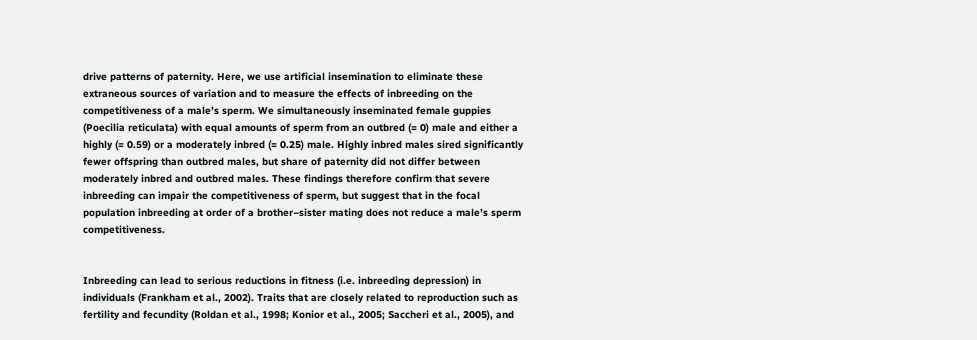drive patterns of paternity. Here, we use artificial insemination to eliminate these extraneous sources of variation and to measure the effects of inbreeding on the competitiveness of a male’s sperm. We simultaneously inseminated female guppies (Poecilia reticulata) with equal amounts of sperm from an outbred (= 0) male and either a highly (= 0.59) or a moderately inbred (= 0.25) male. Highly inbred males sired significantly fewer offspring than outbred males, but share of paternity did not differ between moderately inbred and outbred males. These findings therefore confirm that severe inbreeding can impair the competitiveness of sperm, but suggest that in the focal population inbreeding at order of a brother–sister mating does not reduce a male’s sperm competitiveness.


Inbreeding can lead to serious reductions in fitness (i.e. inbreeding depression) in individuals (Frankham et al., 2002). Traits that are closely related to reproduction such as fertility and fecundity (Roldan et al., 1998; Konior et al., 2005; Saccheri et al., 2005), and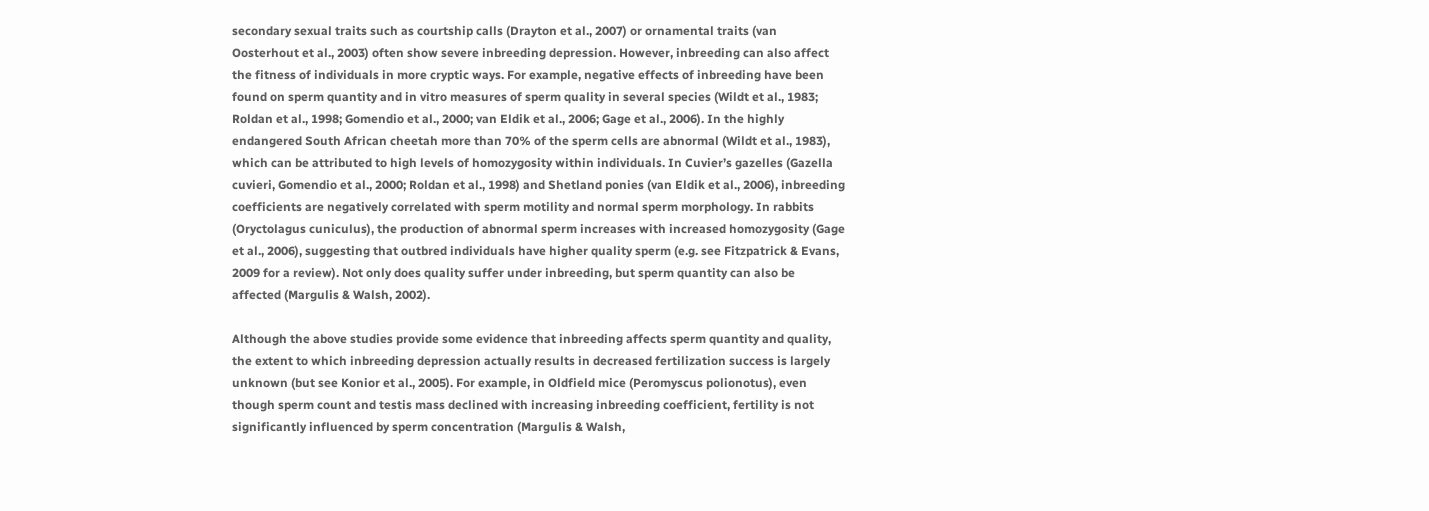secondary sexual traits such as courtship calls (Drayton et al., 2007) or ornamental traits (van Oosterhout et al., 2003) often show severe inbreeding depression. However, inbreeding can also affect the fitness of individuals in more cryptic ways. For example, negative effects of inbreeding have been found on sperm quantity and in vitro measures of sperm quality in several species (Wildt et al., 1983; Roldan et al., 1998; Gomendio et al., 2000; van Eldik et al., 2006; Gage et al., 2006). In the highly endangered South African cheetah more than 70% of the sperm cells are abnormal (Wildt et al., 1983), which can be attributed to high levels of homozygosity within individuals. In Cuvier’s gazelles (Gazella cuvieri, Gomendio et al., 2000; Roldan et al., 1998) and Shetland ponies (van Eldik et al., 2006), inbreeding coefficients are negatively correlated with sperm motility and normal sperm morphology. In rabbits (Oryctolagus cuniculus), the production of abnormal sperm increases with increased homozygosity (Gage et al., 2006), suggesting that outbred individuals have higher quality sperm (e.g. see Fitzpatrick & Evans, 2009 for a review). Not only does quality suffer under inbreeding, but sperm quantity can also be affected (Margulis & Walsh, 2002).

Although the above studies provide some evidence that inbreeding affects sperm quantity and quality, the extent to which inbreeding depression actually results in decreased fertilization success is largely unknown (but see Konior et al., 2005). For example, in Oldfield mice (Peromyscus polionotus), even though sperm count and testis mass declined with increasing inbreeding coefficient, fertility is not significantly influenced by sperm concentration (Margulis & Walsh,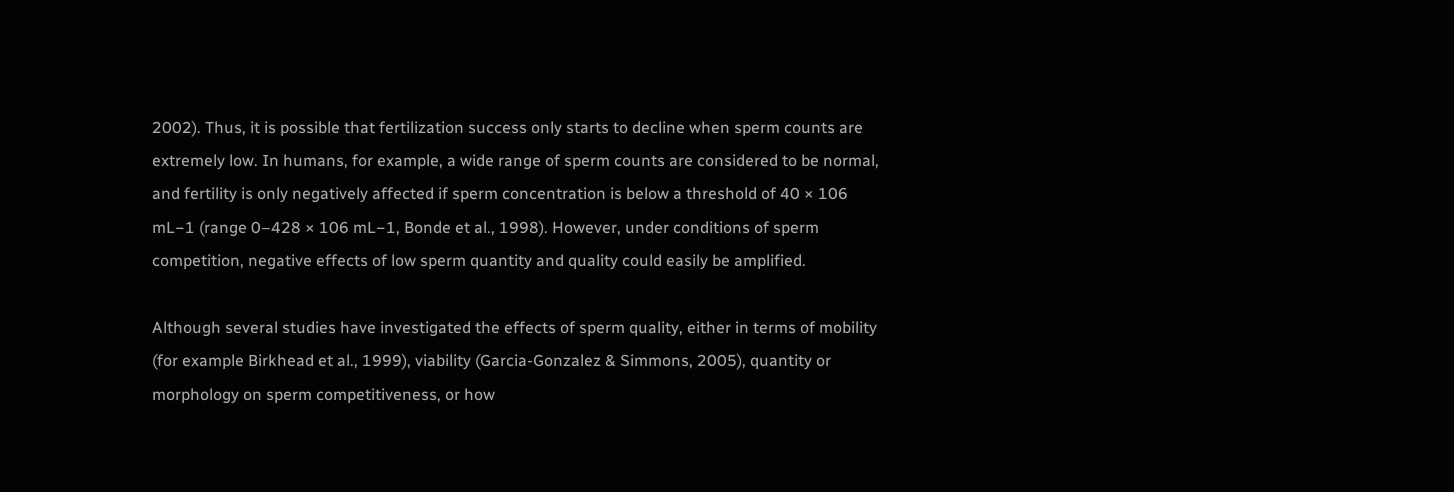2002). Thus, it is possible that fertilization success only starts to decline when sperm counts are extremely low. In humans, for example, a wide range of sperm counts are considered to be normal, and fertility is only negatively affected if sperm concentration is below a threshold of 40 × 106 mL−1 (range 0–428 × 106 mL−1, Bonde et al., 1998). However, under conditions of sperm competition, negative effects of low sperm quantity and quality could easily be amplified.

Although several studies have investigated the effects of sperm quality, either in terms of mobility (for example Birkhead et al., 1999), viability (Garcia-Gonzalez & Simmons, 2005), quantity or morphology on sperm competitiveness, or how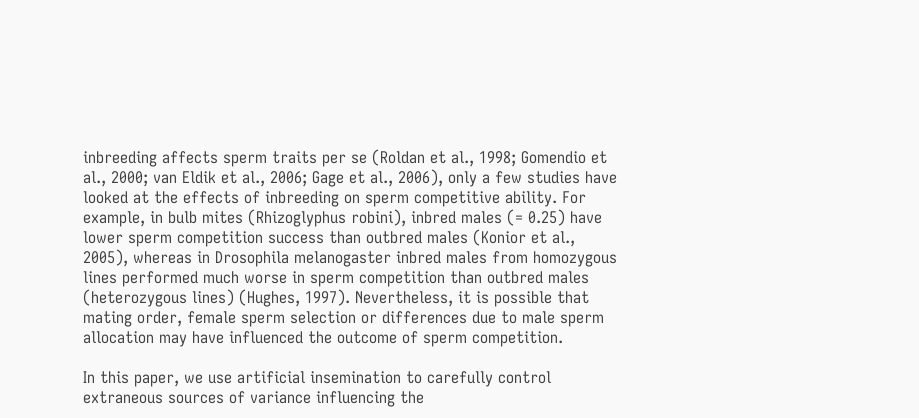inbreeding affects sperm traits per se (Roldan et al., 1998; Gomendio et al., 2000; van Eldik et al., 2006; Gage et al., 2006), only a few studies have looked at the effects of inbreeding on sperm competitive ability. For example, in bulb mites (Rhizoglyphus robini), inbred males (= 0.25) have lower sperm competition success than outbred males (Konior et al., 2005), whereas in Drosophila melanogaster inbred males from homozygous lines performed much worse in sperm competition than outbred males (heterozygous lines) (Hughes, 1997). Nevertheless, it is possible that mating order, female sperm selection or differences due to male sperm allocation may have influenced the outcome of sperm competition.

In this paper, we use artificial insemination to carefully control extraneous sources of variance influencing the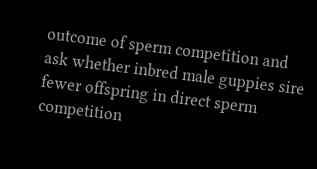outcome of sperm competition and ask whether inbred male guppies sire fewer offspring in direct sperm competition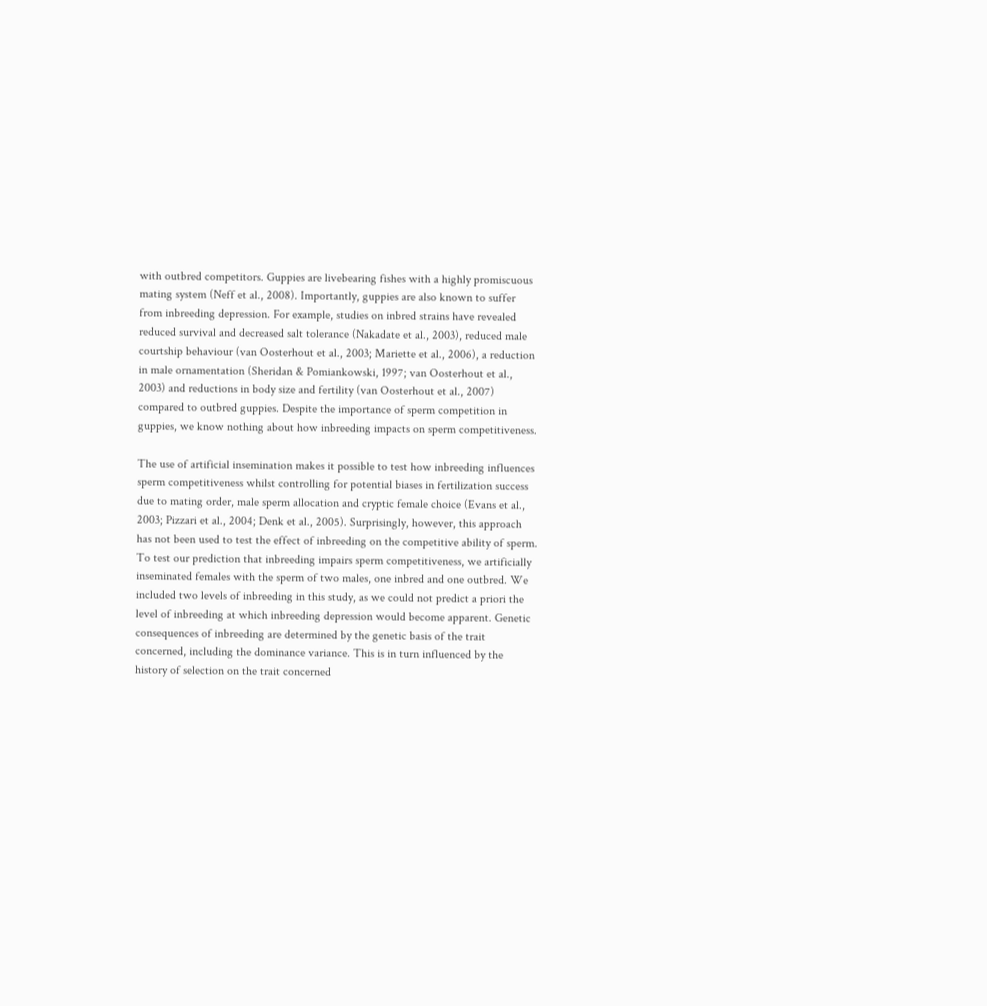with outbred competitors. Guppies are livebearing fishes with a highly promiscuous mating system (Neff et al., 2008). Importantly, guppies are also known to suffer from inbreeding depression. For example, studies on inbred strains have revealed reduced survival and decreased salt tolerance (Nakadate et al., 2003), reduced male courtship behaviour (van Oosterhout et al., 2003; Mariette et al., 2006), a reduction in male ornamentation (Sheridan & Pomiankowski, 1997; van Oosterhout et al., 2003) and reductions in body size and fertility (van Oosterhout et al., 2007) compared to outbred guppies. Despite the importance of sperm competition in guppies, we know nothing about how inbreeding impacts on sperm competitiveness.

The use of artificial insemination makes it possible to test how inbreeding influences sperm competitiveness whilst controlling for potential biases in fertilization success due to mating order, male sperm allocation and cryptic female choice (Evans et al., 2003; Pizzari et al., 2004; Denk et al., 2005). Surprisingly, however, this approach has not been used to test the effect of inbreeding on the competitive ability of sperm. To test our prediction that inbreeding impairs sperm competitiveness, we artificially inseminated females with the sperm of two males, one inbred and one outbred. We included two levels of inbreeding in this study, as we could not predict a priori the level of inbreeding at which inbreeding depression would become apparent. Genetic consequences of inbreeding are determined by the genetic basis of the trait concerned, including the dominance variance. This is in turn influenced by the history of selection on the trait concerned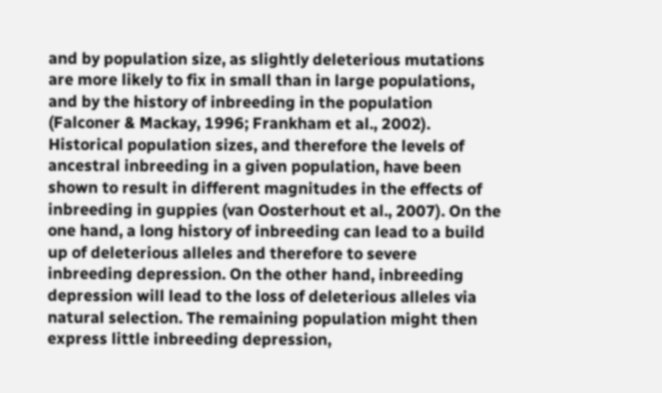and by population size, as slightly deleterious mutations are more likely to fix in small than in large populations, and by the history of inbreeding in the population (Falconer & Mackay, 1996; Frankham et al., 2002). Historical population sizes, and therefore the levels of ancestral inbreeding in a given population, have been shown to result in different magnitudes in the effects of inbreeding in guppies (van Oosterhout et al., 2007). On the one hand, a long history of inbreeding can lead to a build up of deleterious alleles and therefore to severe inbreeding depression. On the other hand, inbreeding depression will lead to the loss of deleterious alleles via natural selection. The remaining population might then express little inbreeding depression,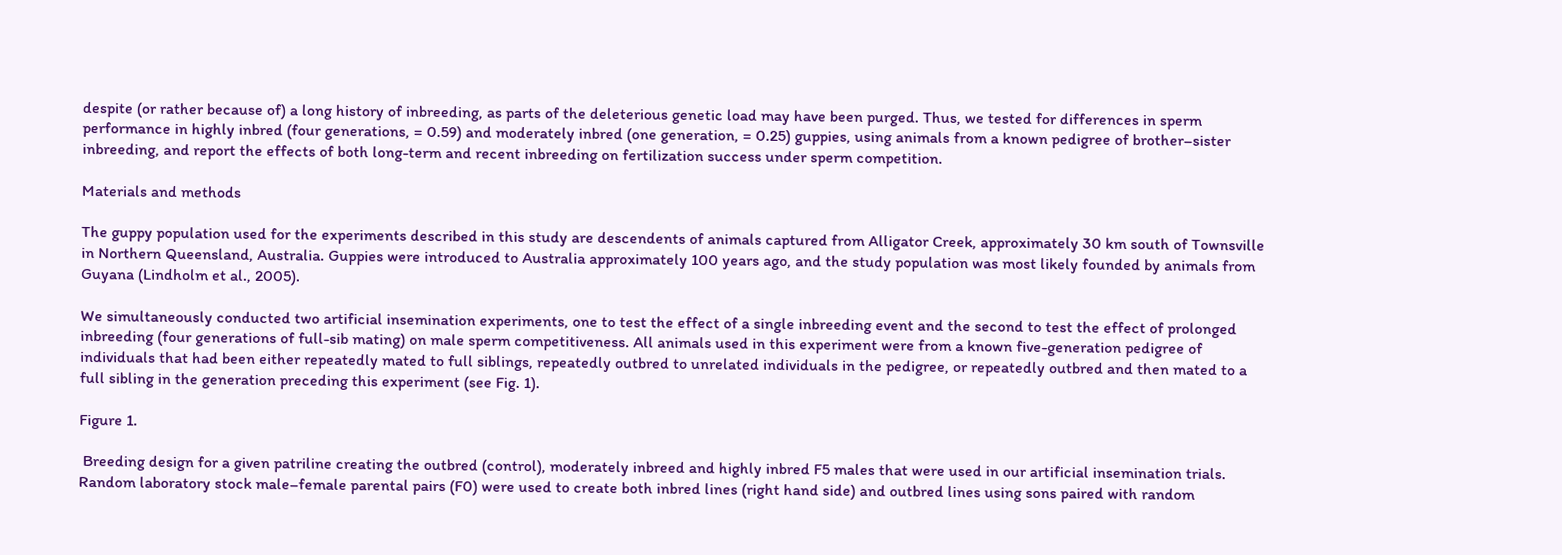despite (or rather because of) a long history of inbreeding, as parts of the deleterious genetic load may have been purged. Thus, we tested for differences in sperm performance in highly inbred (four generations, = 0.59) and moderately inbred (one generation, = 0.25) guppies, using animals from a known pedigree of brother–sister inbreeding, and report the effects of both long-term and recent inbreeding on fertilization success under sperm competition.

Materials and methods

The guppy population used for the experiments described in this study are descendents of animals captured from Alligator Creek, approximately 30 km south of Townsville in Northern Queensland, Australia. Guppies were introduced to Australia approximately 100 years ago, and the study population was most likely founded by animals from Guyana (Lindholm et al., 2005).

We simultaneously conducted two artificial insemination experiments, one to test the effect of a single inbreeding event and the second to test the effect of prolonged inbreeding (four generations of full-sib mating) on male sperm competitiveness. All animals used in this experiment were from a known five-generation pedigree of individuals that had been either repeatedly mated to full siblings, repeatedly outbred to unrelated individuals in the pedigree, or repeatedly outbred and then mated to a full sibling in the generation preceding this experiment (see Fig. 1).

Figure 1.

 Breeding design for a given patriline creating the outbred (control), moderately inbreed and highly inbred F5 males that were used in our artificial insemination trials. Random laboratory stock male–female parental pairs (F0) were used to create both inbred lines (right hand side) and outbred lines using sons paired with random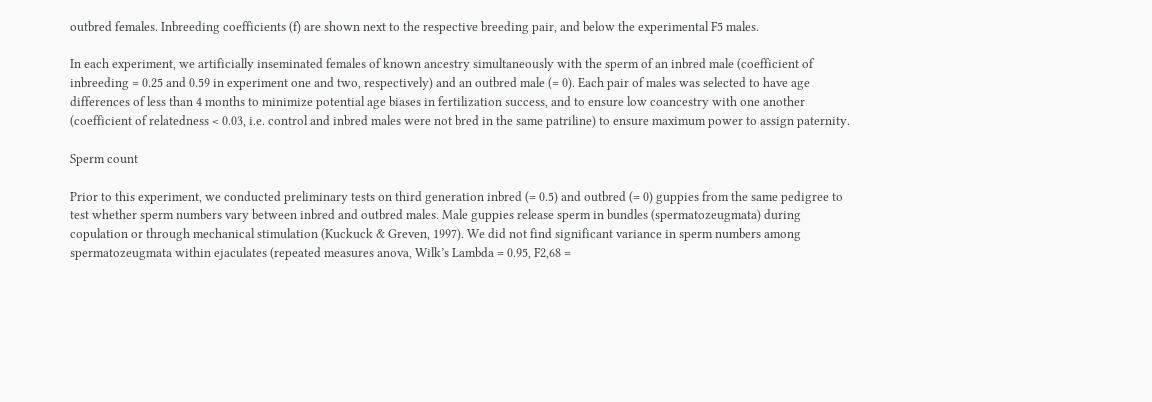outbred females. Inbreeding coefficients (f) are shown next to the respective breeding pair, and below the experimental F5 males.

In each experiment, we artificially inseminated females of known ancestry simultaneously with the sperm of an inbred male (coefficient of inbreeding = 0.25 and 0.59 in experiment one and two, respectively) and an outbred male (= 0). Each pair of males was selected to have age differences of less than 4 months to minimize potential age biases in fertilization success, and to ensure low coancestry with one another (coefficient of relatedness < 0.03, i.e. control and inbred males were not bred in the same patriline) to ensure maximum power to assign paternity.

Sperm count

Prior to this experiment, we conducted preliminary tests on third generation inbred (= 0.5) and outbred (= 0) guppies from the same pedigree to test whether sperm numbers vary between inbred and outbred males. Male guppies release sperm in bundles (spermatozeugmata) during copulation or through mechanical stimulation (Kuckuck & Greven, 1997). We did not find significant variance in sperm numbers among spermatozeugmata within ejaculates (repeated measures anova, Wilk’s Lambda = 0.95, F2,68 =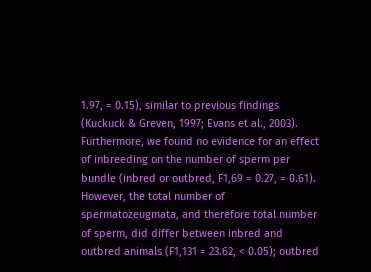1.97, = 0.15), similar to previous findings (Kuckuck & Greven, 1997; Evans et al., 2003). Furthermore, we found no evidence for an effect of inbreeding on the number of sperm per bundle (inbred or outbred, F1,69 = 0.27, = 0.61). However, the total number of spermatozeugmata, and therefore total number of sperm, did differ between inbred and outbred animals (F1,131 = 23.62, < 0.05); outbred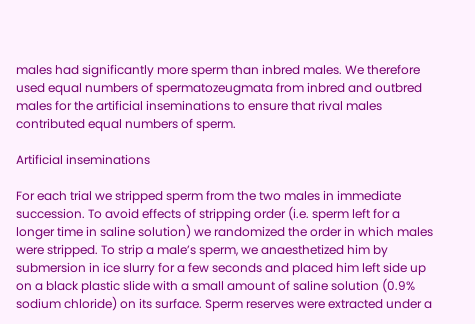males had significantly more sperm than inbred males. We therefore used equal numbers of spermatozeugmata from inbred and outbred males for the artificial inseminations to ensure that rival males contributed equal numbers of sperm.

Artificial inseminations

For each trial we stripped sperm from the two males in immediate succession. To avoid effects of stripping order (i.e. sperm left for a longer time in saline solution) we randomized the order in which males were stripped. To strip a male’s sperm, we anaesthetized him by submersion in ice slurry for a few seconds and placed him left side up on a black plastic slide with a small amount of saline solution (0.9% sodium chloride) on its surface. Sperm reserves were extracted under a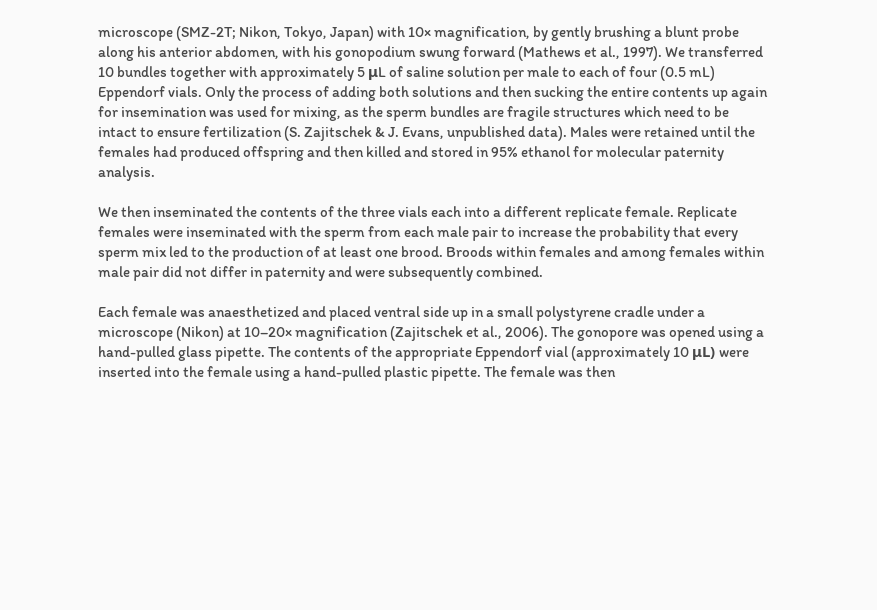microscope (SMZ-2T; Nikon, Tokyo, Japan) with 10× magnification, by gently brushing a blunt probe along his anterior abdomen, with his gonopodium swung forward (Mathews et al., 1997). We transferred 10 bundles together with approximately 5 μL of saline solution per male to each of four (0.5 mL) Eppendorf vials. Only the process of adding both solutions and then sucking the entire contents up again for insemination was used for mixing, as the sperm bundles are fragile structures which need to be intact to ensure fertilization (S. Zajitschek & J. Evans, unpublished data). Males were retained until the females had produced offspring and then killed and stored in 95% ethanol for molecular paternity analysis.

We then inseminated the contents of the three vials each into a different replicate female. Replicate females were inseminated with the sperm from each male pair to increase the probability that every sperm mix led to the production of at least one brood. Broods within females and among females within male pair did not differ in paternity and were subsequently combined.

Each female was anaesthetized and placed ventral side up in a small polystyrene cradle under a microscope (Nikon) at 10–20× magnification (Zajitschek et al., 2006). The gonopore was opened using a hand-pulled glass pipette. The contents of the appropriate Eppendorf vial (approximately 10 μL) were inserted into the female using a hand-pulled plastic pipette. The female was then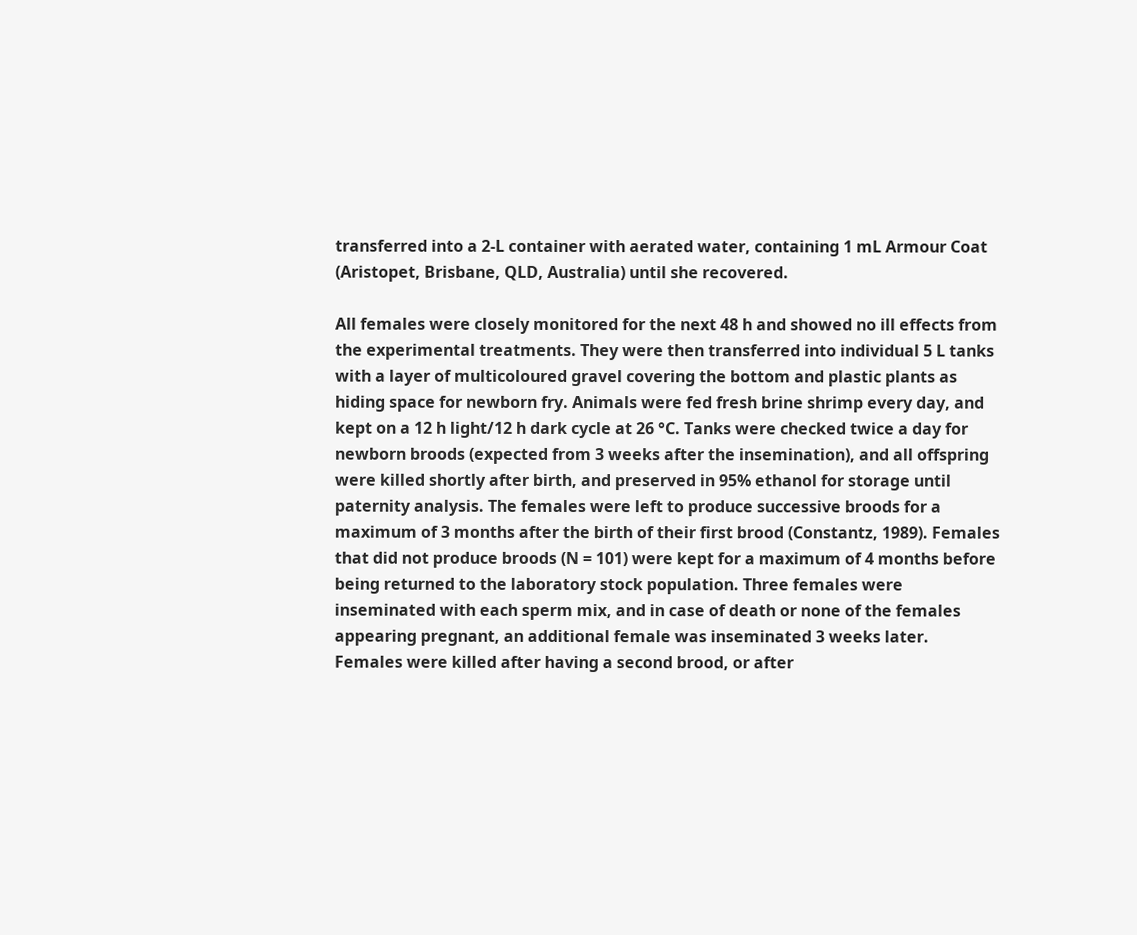transferred into a 2-L container with aerated water, containing 1 mL Armour Coat (Aristopet, Brisbane, QLD, Australia) until she recovered.

All females were closely monitored for the next 48 h and showed no ill effects from the experimental treatments. They were then transferred into individual 5 L tanks with a layer of multicoloured gravel covering the bottom and plastic plants as hiding space for newborn fry. Animals were fed fresh brine shrimp every day, and kept on a 12 h light/12 h dark cycle at 26 °C. Tanks were checked twice a day for newborn broods (expected from 3 weeks after the insemination), and all offspring were killed shortly after birth, and preserved in 95% ethanol for storage until paternity analysis. The females were left to produce successive broods for a maximum of 3 months after the birth of their first brood (Constantz, 1989). Females that did not produce broods (N = 101) were kept for a maximum of 4 months before being returned to the laboratory stock population. Three females were inseminated with each sperm mix, and in case of death or none of the females appearing pregnant, an additional female was inseminated 3 weeks later. Females were killed after having a second brood, or after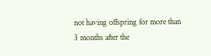not having offspring for more than 3 months after the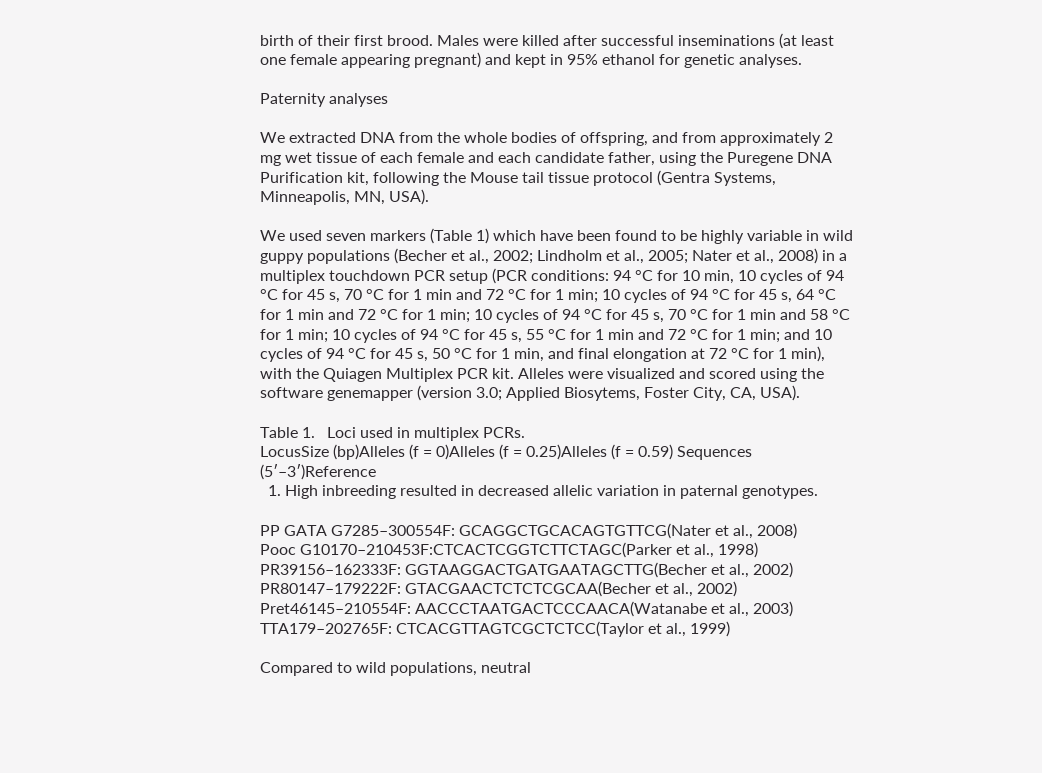birth of their first brood. Males were killed after successful inseminations (at least one female appearing pregnant) and kept in 95% ethanol for genetic analyses.

Paternity analyses

We extracted DNA from the whole bodies of offspring, and from approximately 2 mg wet tissue of each female and each candidate father, using the Puregene DNA Purification kit, following the Mouse tail tissue protocol (Gentra Systems, Minneapolis, MN, USA).

We used seven markers (Table 1) which have been found to be highly variable in wild guppy populations (Becher et al., 2002; Lindholm et al., 2005; Nater et al., 2008) in a multiplex touchdown PCR setup (PCR conditions: 94 °C for 10 min, 10 cycles of 94 °C for 45 s, 70 °C for 1 min and 72 °C for 1 min; 10 cycles of 94 °C for 45 s, 64 °C for 1 min and 72 °C for 1 min; 10 cycles of 94 °C for 45 s, 70 °C for 1 min and 58 °C for 1 min; 10 cycles of 94 °C for 45 s, 55 °C for 1 min and 72 °C for 1 min; and 10 cycles of 94 °C for 45 s, 50 °C for 1 min, and final elongation at 72 °C for 1 min), with the Quiagen Multiplex PCR kit. Alleles were visualized and scored using the software genemapper (version 3.0; Applied Biosytems, Foster City, CA, USA).

Table 1.   Loci used in multiplex PCRs.
LocusSize (bp)Alleles (f = 0)Alleles (f = 0.25)Alleles (f = 0.59) Sequences (5′–3′)Reference
  1. High inbreeding resulted in decreased allelic variation in paternal genotypes.

PP GATA G7285–300554F: GCAGGCTGCACAGTGTTCG(Nater et al., 2008)
Pooc G10170–210453F:CTCACTCGGTCTTCTAGC(Parker et al., 1998)
PR39156–162333F: GGTAAGGACTGATGAATAGCTTG(Becher et al., 2002)
PR80147–179222F: GTACGAACTCTCTCGCAA(Becher et al., 2002)
Pret46145–210554F: AACCCTAATGACTCCCAACA(Watanabe et al., 2003)
TTA179–202765F: CTCACGTTAGTCGCTCTCC(Taylor et al., 1999)

Compared to wild populations, neutral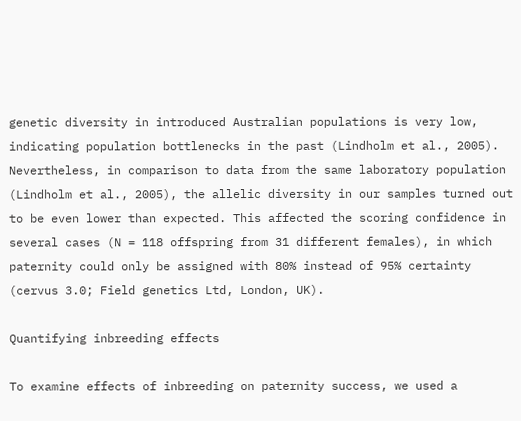genetic diversity in introduced Australian populations is very low, indicating population bottlenecks in the past (Lindholm et al., 2005). Nevertheless, in comparison to data from the same laboratory population (Lindholm et al., 2005), the allelic diversity in our samples turned out to be even lower than expected. This affected the scoring confidence in several cases (N = 118 offspring from 31 different females), in which paternity could only be assigned with 80% instead of 95% certainty (cervus 3.0; Field genetics Ltd, London, UK).

Quantifying inbreeding effects

To examine effects of inbreeding on paternity success, we used a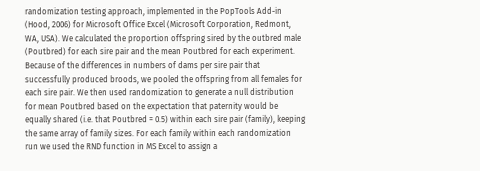randomization testing approach, implemented in the PopTools Add-in (Hood, 2006) for Microsoft Office Excel (Microsoft Corporation, Redmont, WA, USA). We calculated the proportion offspring sired by the outbred male (Poutbred) for each sire pair and the mean Poutbred for each experiment. Because of the differences in numbers of dams per sire pair that successfully produced broods, we pooled the offspring from all females for each sire pair. We then used randomization to generate a null distribution for mean Poutbred based on the expectation that paternity would be equally shared (i.e. that Poutbred = 0.5) within each sire pair (family), keeping the same array of family sizes. For each family within each randomization run we used the RND function in MS Excel to assign a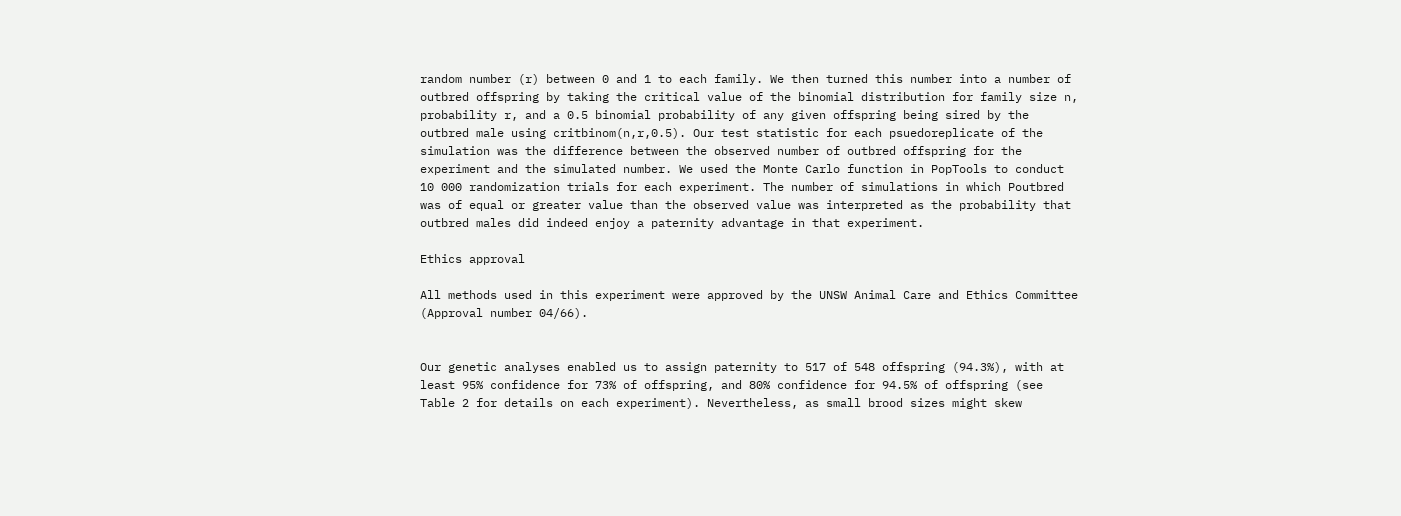random number (r) between 0 and 1 to each family. We then turned this number into a number of outbred offspring by taking the critical value of the binomial distribution for family size n, probability r, and a 0.5 binomial probability of any given offspring being sired by the outbred male using critbinom(n,r,0.5). Our test statistic for each psuedoreplicate of the simulation was the difference between the observed number of outbred offspring for the experiment and the simulated number. We used the Monte Carlo function in PopTools to conduct 10 000 randomization trials for each experiment. The number of simulations in which Poutbred was of equal or greater value than the observed value was interpreted as the probability that outbred males did indeed enjoy a paternity advantage in that experiment.

Ethics approval

All methods used in this experiment were approved by the UNSW Animal Care and Ethics Committee (Approval number 04/66).


Our genetic analyses enabled us to assign paternity to 517 of 548 offspring (94.3%), with at least 95% confidence for 73% of offspring, and 80% confidence for 94.5% of offspring (see Table 2 for details on each experiment). Nevertheless, as small brood sizes might skew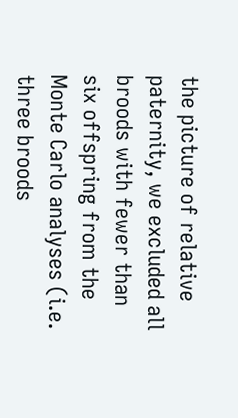the picture of relative paternity, we excluded all broods with fewer than six offspring from the Monte Carlo analyses (i.e. three broods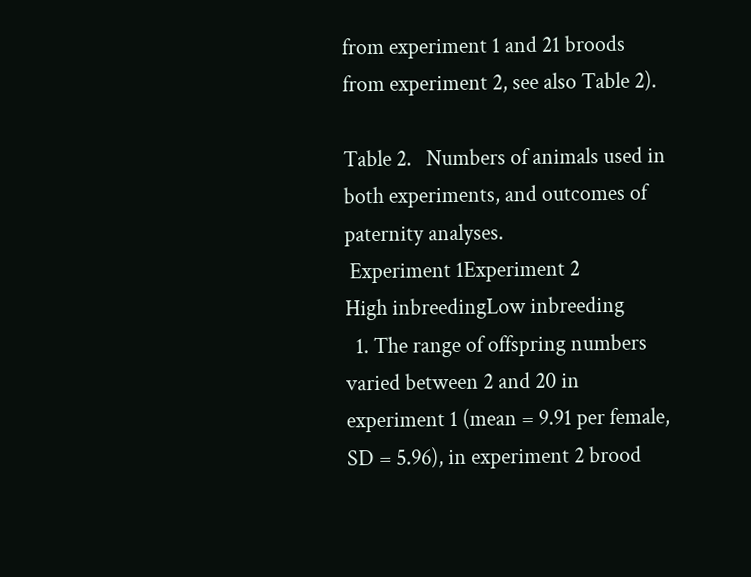from experiment 1 and 21 broods from experiment 2, see also Table 2).

Table 2.   Numbers of animals used in both experiments, and outcomes of paternity analyses.
 Experiment 1Experiment 2
High inbreedingLow inbreeding
  1. The range of offspring numbers varied between 2 and 20 in experiment 1 (mean = 9.91 per female, SD = 5.96), in experiment 2 brood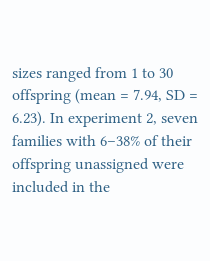sizes ranged from 1 to 30 offspring (mean = 7.94, SD = 6.23). In experiment 2, seven families with 6–38% of their offspring unassigned were included in the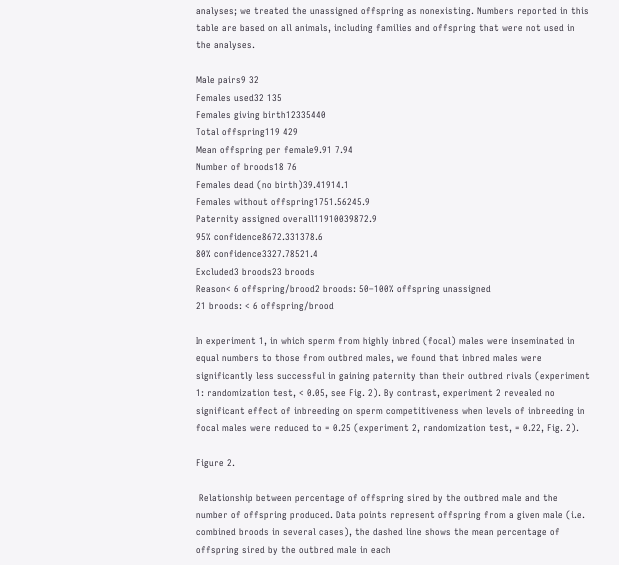analyses; we treated the unassigned offspring as nonexisting. Numbers reported in this table are based on all animals, including families and offspring that were not used in the analyses.

Male pairs9 32
Females used32 135
Females giving birth12335440
Total offspring119 429
Mean offspring per female9.91 7.94
Number of broods18 76
Females dead (no birth)39.41914.1
Females without offspring1751.56245.9
Paternity assigned overall11910039872.9
95% confidence8672.331378.6
80% confidence3327.78521.4
Excluded3 broods23 broods
Reason< 6 offspring/brood2 broods: 50–100% offspring unassigned
21 broods: < 6 offspring/brood

In experiment 1, in which sperm from highly inbred (focal) males were inseminated in equal numbers to those from outbred males, we found that inbred males were significantly less successful in gaining paternity than their outbred rivals (experiment 1: randomization test, < 0.05, see Fig. 2). By contrast, experiment 2 revealed no significant effect of inbreeding on sperm competitiveness when levels of inbreeding in focal males were reduced to = 0.25 (experiment 2, randomization test, = 0.22, Fig. 2).

Figure 2.

 Relationship between percentage of offspring sired by the outbred male and the number of offspring produced. Data points represent offspring from a given male (i.e. combined broods in several cases), the dashed line shows the mean percentage of offspring sired by the outbred male in each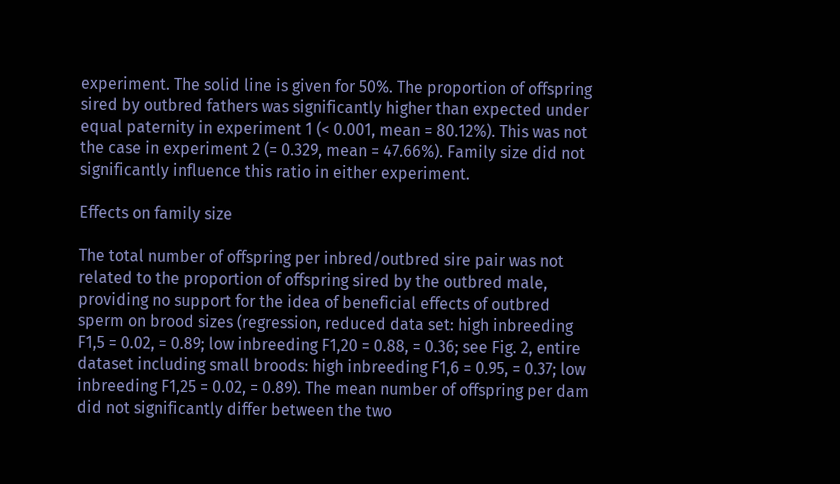experiment. The solid line is given for 50%. The proportion of offspring sired by outbred fathers was significantly higher than expected under equal paternity in experiment 1 (< 0.001, mean = 80.12%). This was not the case in experiment 2 (= 0.329, mean = 47.66%). Family size did not significantly influence this ratio in either experiment.

Effects on family size

The total number of offspring per inbred/outbred sire pair was not related to the proportion of offspring sired by the outbred male, providing no support for the idea of beneficial effects of outbred sperm on brood sizes (regression, reduced data set: high inbreeding F1,5 = 0.02, = 0.89; low inbreeding F1,20 = 0.88, = 0.36; see Fig. 2, entire dataset including small broods: high inbreeding F1,6 = 0.95, = 0.37; low inbreeding F1,25 = 0.02, = 0.89). The mean number of offspring per dam did not significantly differ between the two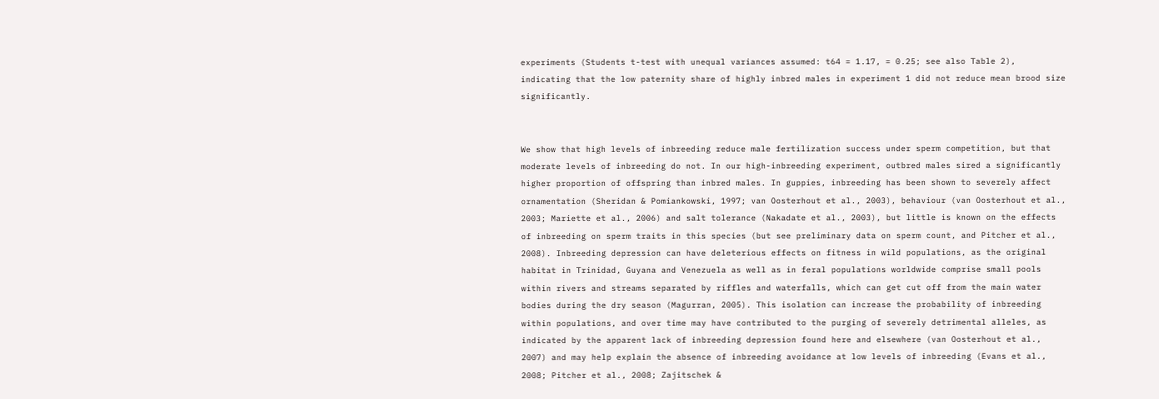experiments (Students t-test with unequal variances assumed: t64 = 1.17, = 0.25; see also Table 2), indicating that the low paternity share of highly inbred males in experiment 1 did not reduce mean brood size significantly.


We show that high levels of inbreeding reduce male fertilization success under sperm competition, but that moderate levels of inbreeding do not. In our high-inbreeding experiment, outbred males sired a significantly higher proportion of offspring than inbred males. In guppies, inbreeding has been shown to severely affect ornamentation (Sheridan & Pomiankowski, 1997; van Oosterhout et al., 2003), behaviour (van Oosterhout et al., 2003; Mariette et al., 2006) and salt tolerance (Nakadate et al., 2003), but little is known on the effects of inbreeding on sperm traits in this species (but see preliminary data on sperm count, and Pitcher et al., 2008). Inbreeding depression can have deleterious effects on fitness in wild populations, as the original habitat in Trinidad, Guyana and Venezuela as well as in feral populations worldwide comprise small pools within rivers and streams separated by riffles and waterfalls, which can get cut off from the main water bodies during the dry season (Magurran, 2005). This isolation can increase the probability of inbreeding within populations, and over time may have contributed to the purging of severely detrimental alleles, as indicated by the apparent lack of inbreeding depression found here and elsewhere (van Oosterhout et al., 2007) and may help explain the absence of inbreeding avoidance at low levels of inbreeding (Evans et al., 2008; Pitcher et al., 2008; Zajitschek &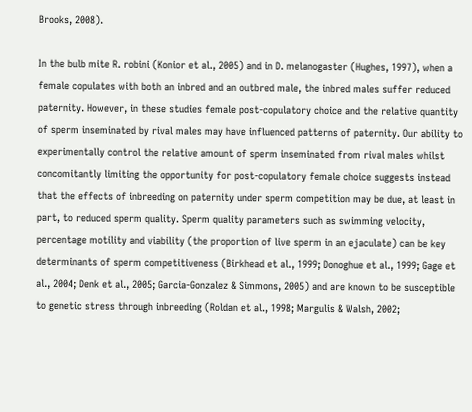Brooks, 2008).

In the bulb mite R. robini (Konior et al., 2005) and in D. melanogaster (Hughes, 1997), when a female copulates with both an inbred and an outbred male, the inbred males suffer reduced paternity. However, in these studies female post-copulatory choice and the relative quantity of sperm inseminated by rival males may have influenced patterns of paternity. Our ability to experimentally control the relative amount of sperm inseminated from rival males whilst concomitantly limiting the opportunity for post-copulatory female choice suggests instead that the effects of inbreeding on paternity under sperm competition may be due, at least in part, to reduced sperm quality. Sperm quality parameters such as swimming velocity, percentage motility and viability (the proportion of live sperm in an ejaculate) can be key determinants of sperm competitiveness (Birkhead et al., 1999; Donoghue et al., 1999; Gage et al., 2004; Denk et al., 2005; Garcia-Gonzalez & Simmons, 2005) and are known to be susceptible to genetic stress through inbreeding (Roldan et al., 1998; Margulis & Walsh, 2002;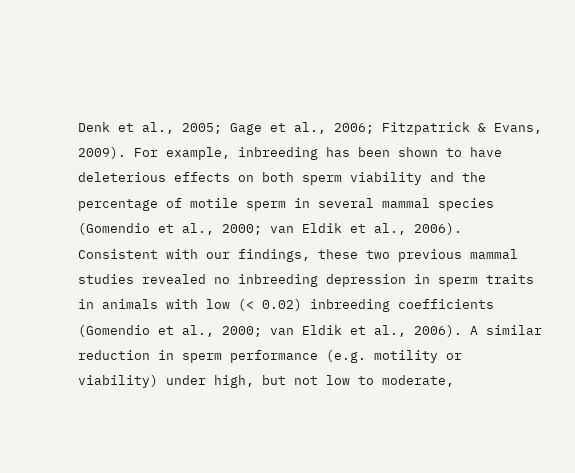Denk et al., 2005; Gage et al., 2006; Fitzpatrick & Evans, 2009). For example, inbreeding has been shown to have deleterious effects on both sperm viability and the percentage of motile sperm in several mammal species (Gomendio et al., 2000; van Eldik et al., 2006). Consistent with our findings, these two previous mammal studies revealed no inbreeding depression in sperm traits in animals with low (< 0.02) inbreeding coefficients (Gomendio et al., 2000; van Eldik et al., 2006). A similar reduction in sperm performance (e.g. motility or viability) under high, but not low to moderate,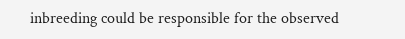inbreeding could be responsible for the observed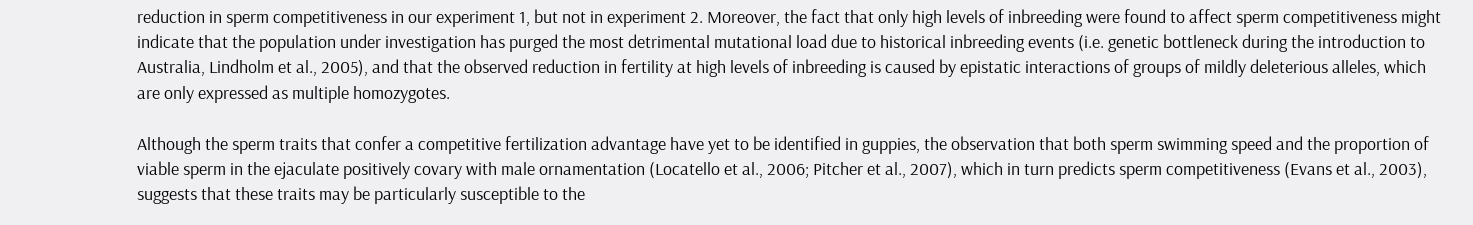reduction in sperm competitiveness in our experiment 1, but not in experiment 2. Moreover, the fact that only high levels of inbreeding were found to affect sperm competitiveness might indicate that the population under investigation has purged the most detrimental mutational load due to historical inbreeding events (i.e. genetic bottleneck during the introduction to Australia, Lindholm et al., 2005), and that the observed reduction in fertility at high levels of inbreeding is caused by epistatic interactions of groups of mildly deleterious alleles, which are only expressed as multiple homozygotes.

Although the sperm traits that confer a competitive fertilization advantage have yet to be identified in guppies, the observation that both sperm swimming speed and the proportion of viable sperm in the ejaculate positively covary with male ornamentation (Locatello et al., 2006; Pitcher et al., 2007), which in turn predicts sperm competitiveness (Evans et al., 2003), suggests that these traits may be particularly susceptible to the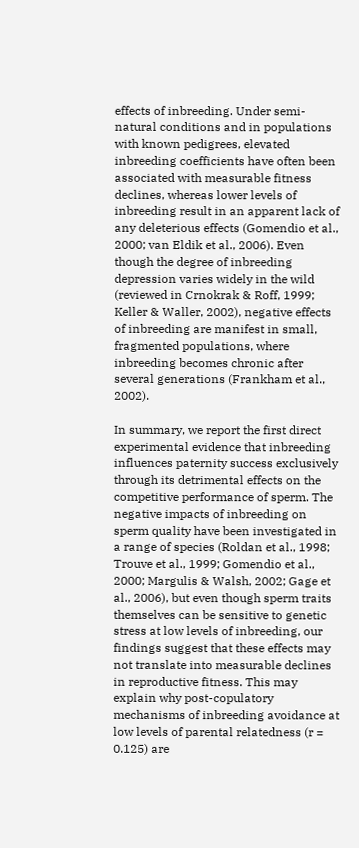effects of inbreeding. Under semi-natural conditions and in populations with known pedigrees, elevated inbreeding coefficients have often been associated with measurable fitness declines, whereas lower levels of inbreeding result in an apparent lack of any deleterious effects (Gomendio et al., 2000; van Eldik et al., 2006). Even though the degree of inbreeding depression varies widely in the wild (reviewed in Crnokrak & Roff, 1999; Keller & Waller, 2002), negative effects of inbreeding are manifest in small, fragmented populations, where inbreeding becomes chronic after several generations (Frankham et al., 2002).

In summary, we report the first direct experimental evidence that inbreeding influences paternity success exclusively through its detrimental effects on the competitive performance of sperm. The negative impacts of inbreeding on sperm quality have been investigated in a range of species (Roldan et al., 1998; Trouve et al., 1999; Gomendio et al., 2000; Margulis & Walsh, 2002; Gage et al., 2006), but even though sperm traits themselves can be sensitive to genetic stress at low levels of inbreeding, our findings suggest that these effects may not translate into measurable declines in reproductive fitness. This may explain why post-copulatory mechanisms of inbreeding avoidance at low levels of parental relatedness (r = 0.125) are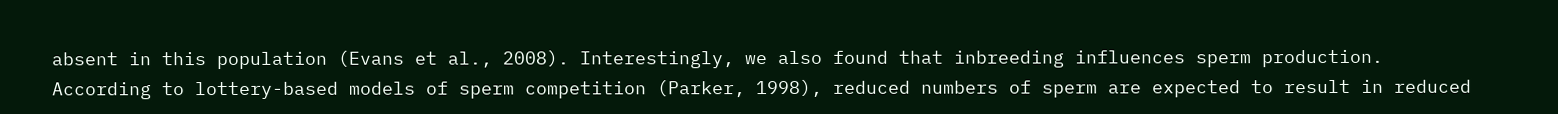absent in this population (Evans et al., 2008). Interestingly, we also found that inbreeding influences sperm production. According to lottery-based models of sperm competition (Parker, 1998), reduced numbers of sperm are expected to result in reduced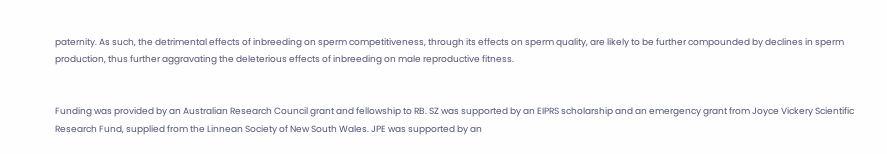paternity. As such, the detrimental effects of inbreeding on sperm competitiveness, through its effects on sperm quality, are likely to be further compounded by declines in sperm production, thus further aggravating the deleterious effects of inbreeding on male reproductive fitness.


Funding was provided by an Australian Research Council grant and fellowship to RB. SZ was supported by an EIPRS scholarship and an emergency grant from Joyce Vickery Scientific Research Fund, supplied from the Linnean Society of New South Wales. JPE was supported by an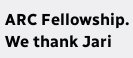ARC Fellowship. We thank Jari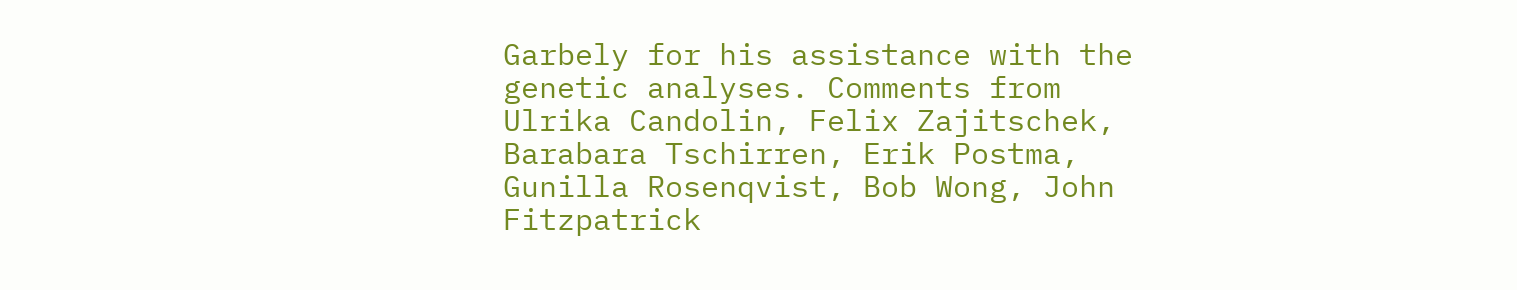Garbely for his assistance with the genetic analyses. Comments from Ulrika Candolin, Felix Zajitschek, Barabara Tschirren, Erik Postma, Gunilla Rosenqvist, Bob Wong, John Fitzpatrick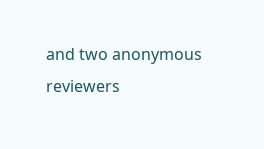and two anonymous reviewers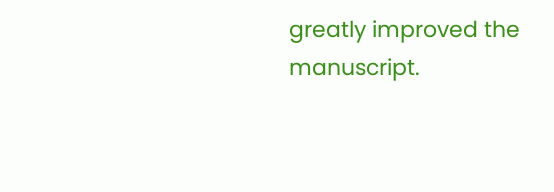greatly improved the manuscript.